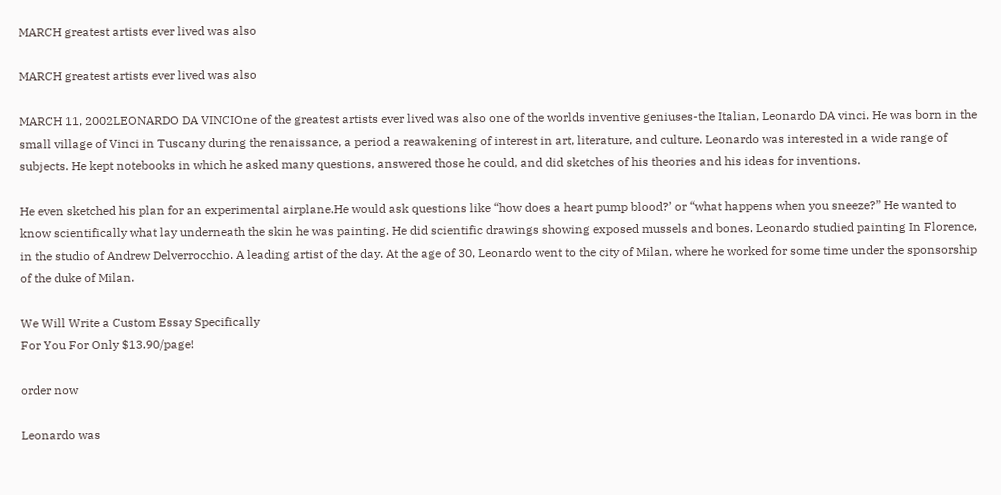MARCH greatest artists ever lived was also

MARCH greatest artists ever lived was also

MARCH 11, 2002LEONARDO DA VINCIOne of the greatest artists ever lived was also one of the worlds inventive geniuses-the Italian, Leonardo DA vinci. He was born in the small village of Vinci in Tuscany during the renaissance, a period a reawakening of interest in art, literature, and culture. Leonardo was interested in a wide range of subjects. He kept notebooks in which he asked many questions, answered those he could, and did sketches of his theories and his ideas for inventions.

He even sketched his plan for an experimental airplane.He would ask questions like “how does a heart pump blood?’ or “what happens when you sneeze?” He wanted to know scientifically what lay underneath the skin he was painting. He did scientific drawings showing exposed mussels and bones. Leonardo studied painting In Florence, in the studio of Andrew Delverrocchio. A leading artist of the day. At the age of 30, Leonardo went to the city of Milan, where he worked for some time under the sponsorship of the duke of Milan.

We Will Write a Custom Essay Specifically
For You For Only $13.90/page!

order now

Leonardo was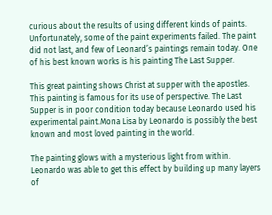curious about the results of using different kinds of paints. Unfortunately, some of the paint experiments failed. The paint did not last, and few of Leonard’s paintings remain today. One of his best known works is his painting The Last Supper.

This great painting shows Christ at supper with the apostles. This painting is famous for its use of perspective. The Last Supper is in poor condition today because Leonardo used his experimental paint.Mona Lisa by Leonardo is possibly the best known and most loved painting in the world.

The painting glows with a mysterious light from within. Leonardo was able to get this effect by building up many layers of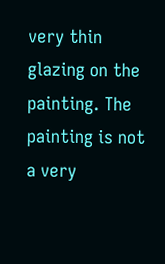very thin glazing on the painting. The painting is not a very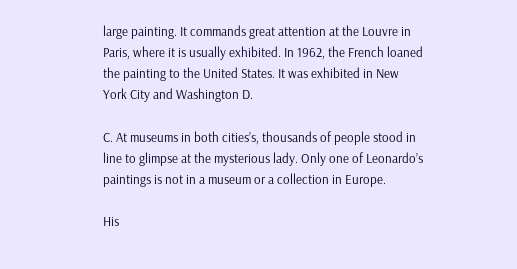large painting. It commands great attention at the Louvre in Paris, where it is usually exhibited. In 1962, the French loaned the painting to the United States. It was exhibited in New York City and Washington D.

C. At museums in both cities’s, thousands of people stood in line to glimpse at the mysterious lady. Only one of Leonardo’s paintings is not in a museum or a collection in Europe.

His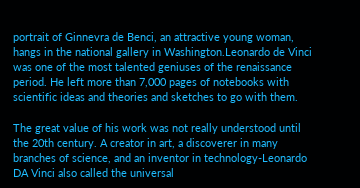portrait of Ginnevra de Benci, an attractive young woman, hangs in the national gallery in Washington.Leonardo de Vinci was one of the most talented geniuses of the renaissance period. He left more than 7,000 pages of notebooks with scientific ideas and theories and sketches to go with them.

The great value of his work was not really understood until the 20th century. A creator in art, a discoverer in many branches of science, and an inventor in technology-Leonardo DA Vinci also called the universal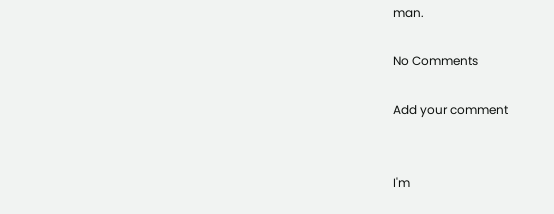man.

No Comments

Add your comment


I'm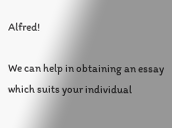Alfred!

We can help in obtaining an essay which suits your individual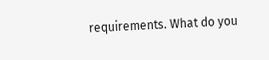requirements. What do you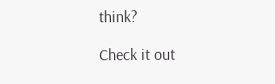think?

Check it out